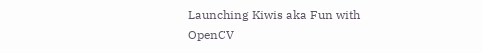Launching Kiwis aka Fun with OpenCV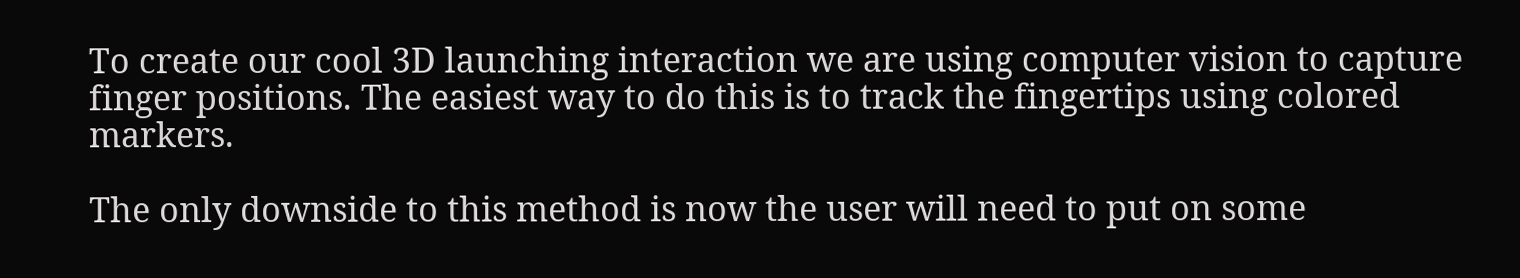To create our cool 3D launching interaction we are using computer vision to capture finger positions. The easiest way to do this is to track the fingertips using colored markers.

The only downside to this method is now the user will need to put on some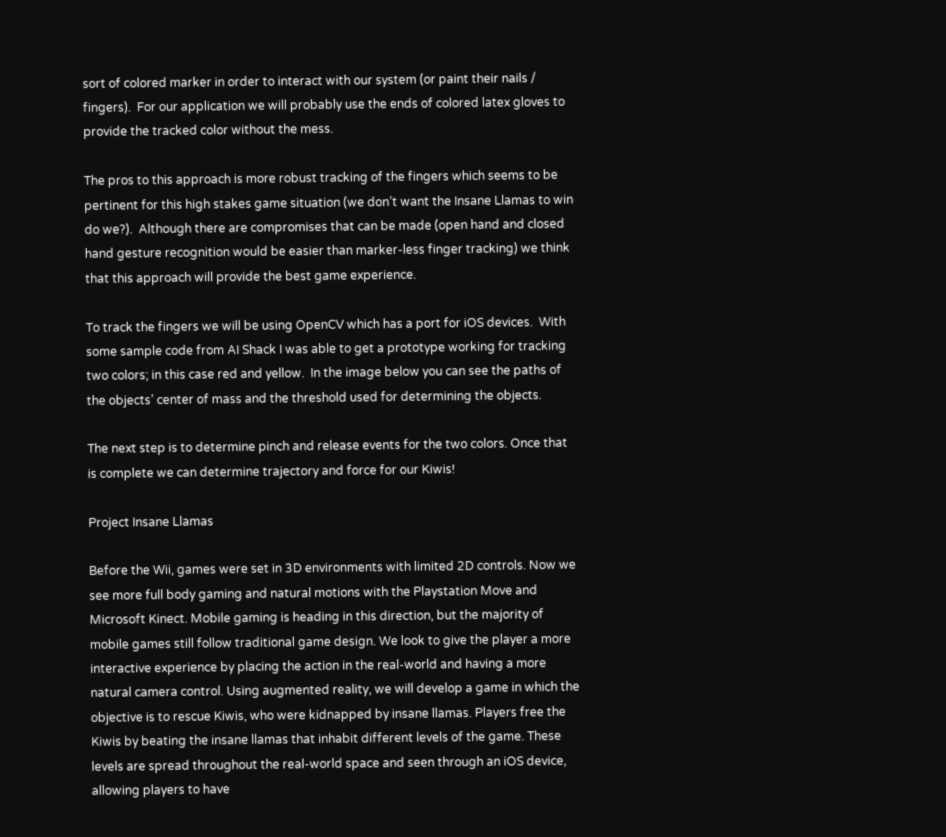sort of colored marker in order to interact with our system (or paint their nails / fingers).  For our application we will probably use the ends of colored latex gloves to provide the tracked color without the mess.

The pros to this approach is more robust tracking of the fingers which seems to be pertinent for this high stakes game situation (we don’t want the Insane Llamas to win do we?).  Although there are compromises that can be made (open hand and closed hand gesture recognition would be easier than marker-less finger tracking) we think that this approach will provide the best game experience.

To track the fingers we will be using OpenCV which has a port for iOS devices.  With some sample code from AI Shack I was able to get a prototype working for tracking two colors; in this case red and yellow.  In the image below you can see the paths of the objects’ center of mass and the threshold used for determining the objects.

The next step is to determine pinch and release events for the two colors. Once that is complete we can determine trajectory and force for our Kiwis!

Project Insane Llamas

Before the Wii, games were set in 3D environments with limited 2D controls. Now we see more full body gaming and natural motions with the Playstation Move and Microsoft Kinect. Mobile gaming is heading in this direction, but the majority of mobile games still follow traditional game design. We look to give the player a more interactive experience by placing the action in the real-world and having a more natural camera control. Using augmented reality, we will develop a game in which the objective is to rescue Kiwis, who were kidnapped by insane llamas. Players free the Kiwis by beating the insane llamas that inhabit different levels of the game. These levels are spread throughout the real-world space and seen through an iOS device, allowing players to have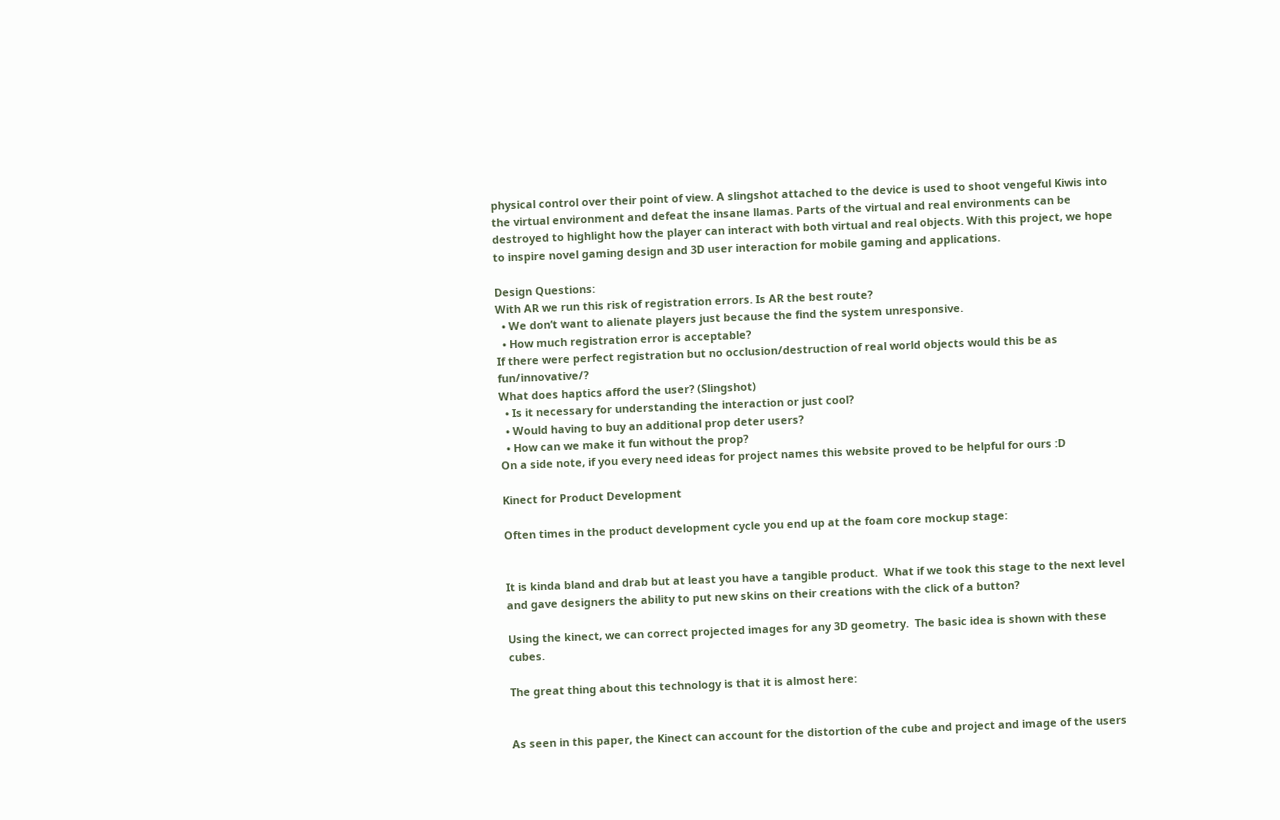physical control over their point of view. A slingshot attached to the device is used to shoot vengeful Kiwis into the virtual environment and defeat the insane llamas. Parts of the virtual and real environments can be destroyed to highlight how the player can interact with both virtual and real objects. With this project, we hope to inspire novel gaming design and 3D user interaction for mobile gaming and applications.

Design Questions:
With AR we run this risk of registration errors. Is AR the best route?
  • We don’t want to alienate players just because the find the system unresponsive.
  • How much registration error is acceptable?
If there were perfect registration but no occlusion/destruction of real world objects would this be as fun/innovative/?
What does haptics afford the user? (Slingshot)
  • Is it necessary for understanding the interaction or just cool?
  • Would having to buy an additional prop deter users?
  • How can we make it fun without the prop?
On a side note, if you every need ideas for project names this website proved to be helpful for ours :D

Kinect for Product Development

Often times in the product development cycle you end up at the foam core mockup stage:


It is kinda bland and drab but at least you have a tangible product.  What if we took this stage to the next level and gave designers the ability to put new skins on their creations with the click of a button?

Using the kinect, we can correct projected images for any 3D geometry.  The basic idea is shown with these cubes.

The great thing about this technology is that it is almost here:


As seen in this paper, the Kinect can account for the distortion of the cube and project and image of the users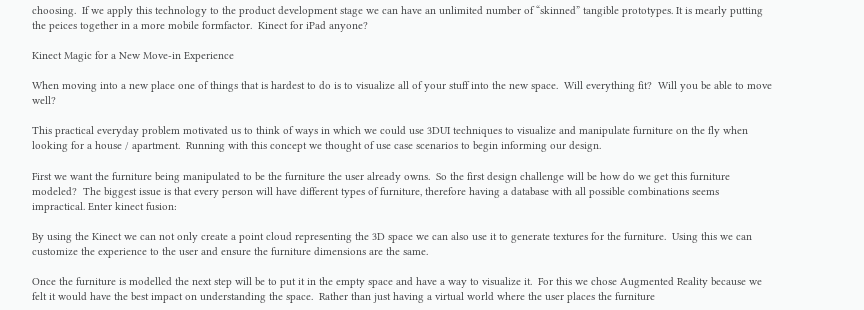choosing.  If we apply this technology to the product development stage we can have an unlimited number of “skinned” tangible prototypes. It is mearly putting the peices together in a more mobile formfactor.  Kinect for iPad anyone?

Kinect Magic for a New Move-in Experience

When moving into a new place one of things that is hardest to do is to visualize all of your stuff into the new space.  Will everything fit?  Will you be able to move well?

This practical everyday problem motivated us to think of ways in which we could use 3DUI techniques to visualize and manipulate furniture on the fly when looking for a house / apartment.  Running with this concept we thought of use case scenarios to begin informing our design.

First we want the furniture being manipulated to be the furniture the user already owns.  So the first design challenge will be how do we get this furniture modeled?  The biggest issue is that every person will have different types of furniture, therefore having a database with all possible combinations seems impractical. Enter kinect fusion:

By using the Kinect we can not only create a point cloud representing the 3D space we can also use it to generate textures for the furniture.  Using this we can customize the experience to the user and ensure the furniture dimensions are the same.

Once the furniture is modelled the next step will be to put it in the empty space and have a way to visualize it.  For this we chose Augmented Reality because we felt it would have the best impact on understanding the space.  Rather than just having a virtual world where the user places the furniture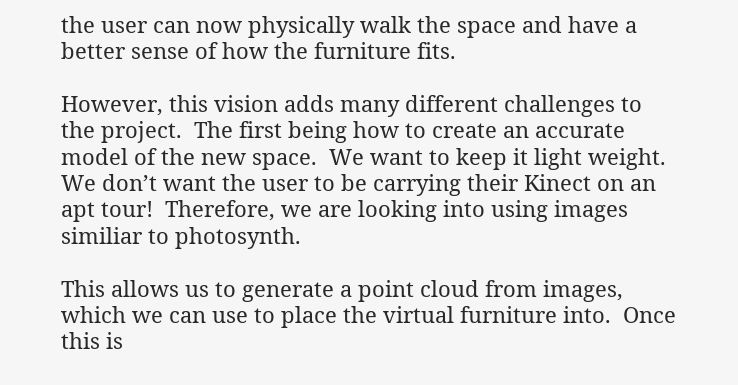the user can now physically walk the space and have a better sense of how the furniture fits.

However, this vision adds many different challenges to the project.  The first being how to create an accurate model of the new space.  We want to keep it light weight.  We don’t want the user to be carrying their Kinect on an apt tour!  Therefore, we are looking into using images similiar to photosynth.

This allows us to generate a point cloud from images, which we can use to place the virtual furniture into.  Once this is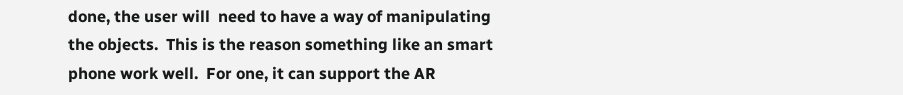done, the user will  need to have a way of manipulating the objects.  This is the reason something like an smart phone work well.  For one, it can support the AR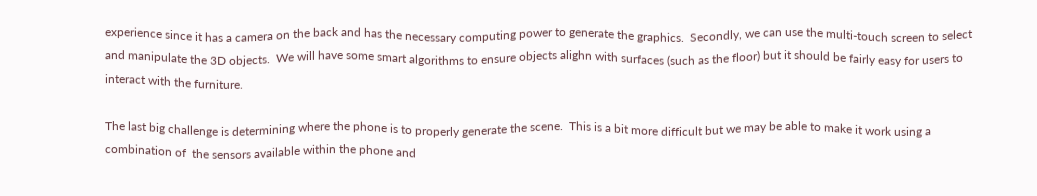experience since it has a camera on the back and has the necessary computing power to generate the graphics.  Secondly, we can use the multi-touch screen to select and manipulate the 3D objects.  We will have some smart algorithms to ensure objects alighn with surfaces (such as the floor) but it should be fairly easy for users to interact with the furniture.

The last big challenge is determining where the phone is to properly generate the scene.  This is a bit more difficult but we may be able to make it work using a combination of  the sensors available within the phone and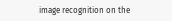image recognition on the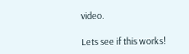video.

Lets see if this works!